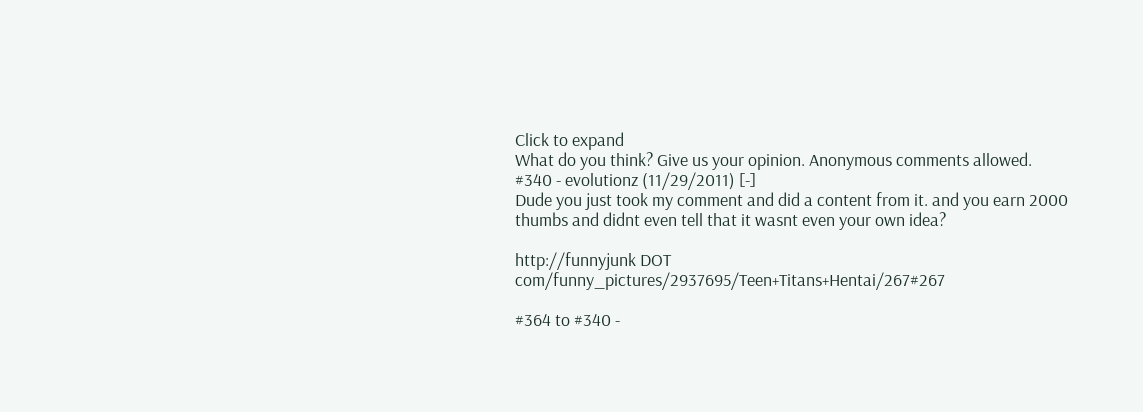Click to expand
What do you think? Give us your opinion. Anonymous comments allowed.
#340 - evolutionz (11/29/2011) [-]
Dude you just took my comment and did a content from it. and you earn 2000 thumbs and didnt even tell that it wasnt even your own idea?

http://funnyjunk DOT com/funny_pictures/2937695/Teen+Titans+Hentai/267#267

#364 to #340 -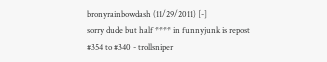bronyrainbowdash (11/29/2011) [-]
sorry dude but half **** in funnyjunk is repost
#354 to #340 - trollsniper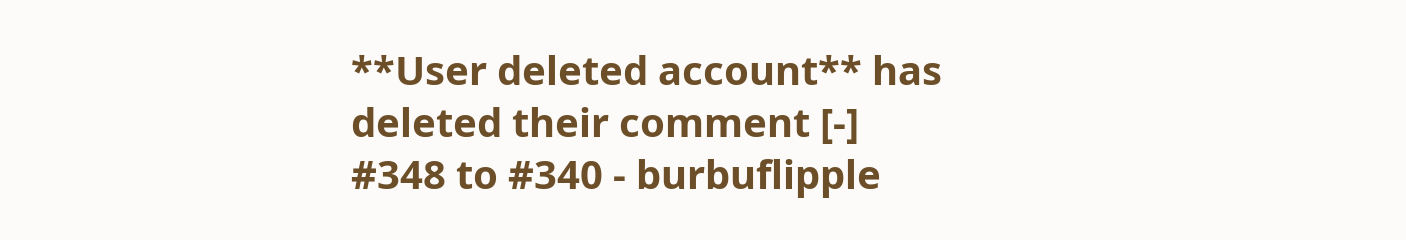**User deleted account** has deleted their comment [-]
#348 to #340 - burbuflipple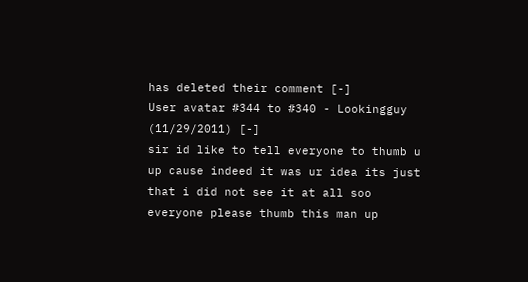has deleted their comment [-]
User avatar #344 to #340 - Lookingguy (11/29/2011) [-]
sir id like to tell everyone to thumb u up cause indeed it was ur idea its just that i did not see it at all soo everyone please thumb this man up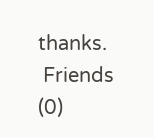thanks.
 Friends (0)